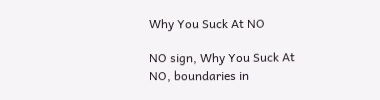Why You Suck At NO

NO sign, Why You Suck At NO, boundaries in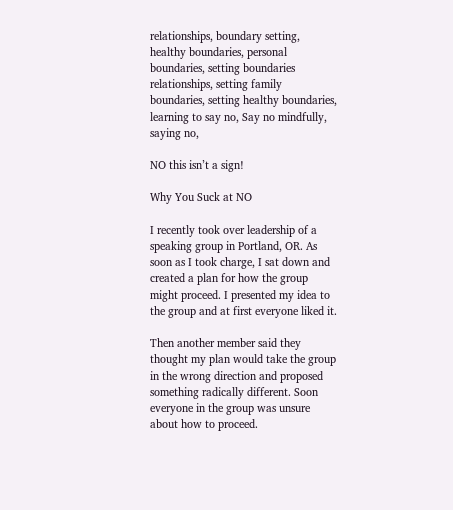relationships, boundary setting, healthy boundaries, personal boundaries, setting boundaries relationships, setting family boundaries, setting healthy boundaries, learning to say no, Say no mindfully, saying no,

NO this isn’t a sign!

Why You Suck at NO

I recently took over leadership of a speaking group in Portland, OR. As soon as I took charge, I sat down and created a plan for how the group might proceed. I presented my idea to the group and at first everyone liked it.

Then another member said they thought my plan would take the group in the wrong direction and proposed something radically different. Soon everyone in the group was unsure about how to proceed.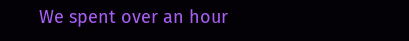We spent over an hour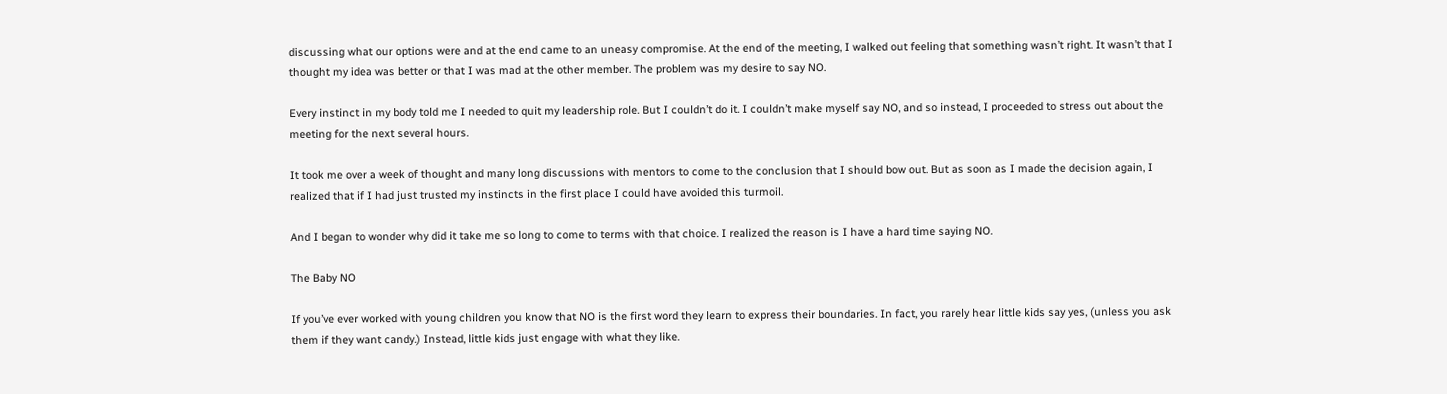discussing what our options were and at the end came to an uneasy compromise. At the end of the meeting, I walked out feeling that something wasn’t right. It wasn’t that I thought my idea was better or that I was mad at the other member. The problem was my desire to say NO.

Every instinct in my body told me I needed to quit my leadership role. But I couldn’t do it. I couldn’t make myself say NO, and so instead, I proceeded to stress out about the meeting for the next several hours.

It took me over a week of thought and many long discussions with mentors to come to the conclusion that I should bow out. But as soon as I made the decision again, I realized that if I had just trusted my instincts in the first place I could have avoided this turmoil.

And I began to wonder why did it take me so long to come to terms with that choice. I realized the reason is I have a hard time saying NO.

The Baby NO

If you’ve ever worked with young children you know that NO is the first word they learn to express their boundaries. In fact, you rarely hear little kids say yes, (unless you ask them if they want candy.) Instead, little kids just engage with what they like.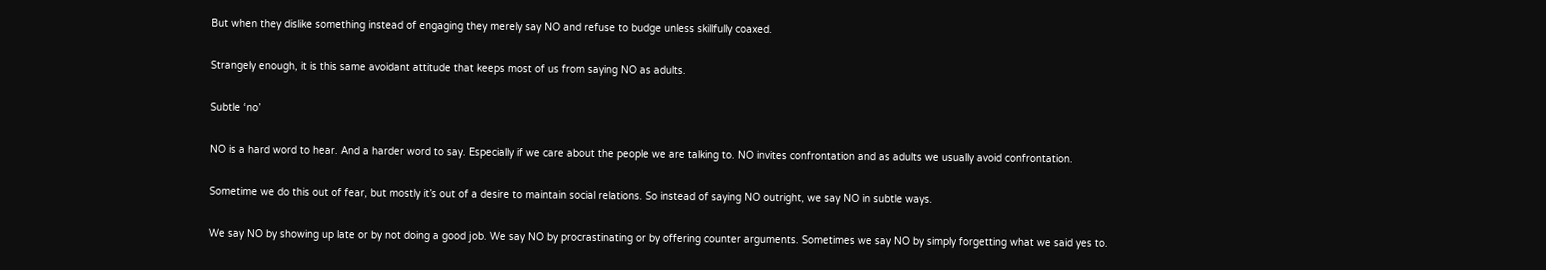But when they dislike something instead of engaging they merely say NO and refuse to budge unless skillfully coaxed.

Strangely enough, it is this same avoidant attitude that keeps most of us from saying NO as adults.

Subtle ‘no’

NO is a hard word to hear. And a harder word to say. Especially if we care about the people we are talking to. NO invites confrontation and as adults we usually avoid confrontation.

Sometime we do this out of fear, but mostly it’s out of a desire to maintain social relations. So instead of saying NO outright, we say NO in subtle ways.

We say NO by showing up late or by not doing a good job. We say NO by procrastinating or by offering counter arguments. Sometimes we say NO by simply forgetting what we said yes to.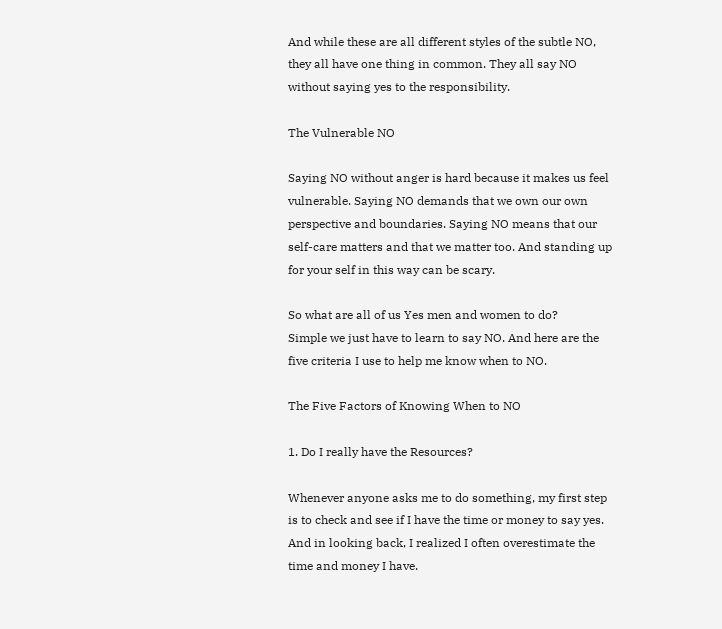And while these are all different styles of the subtle NO, they all have one thing in common. They all say NO without saying yes to the responsibility.

The Vulnerable NO

Saying NO without anger is hard because it makes us feel vulnerable. Saying NO demands that we own our own perspective and boundaries. Saying NO means that our self-care matters and that we matter too. And standing up for your self in this way can be scary.

So what are all of us Yes men and women to do?
Simple we just have to learn to say NO. And here are the five criteria I use to help me know when to NO.

The Five Factors of Knowing When to NO

1. Do I really have the Resources?

Whenever anyone asks me to do something, my first step is to check and see if I have the time or money to say yes. And in looking back, I realized I often overestimate the time and money I have.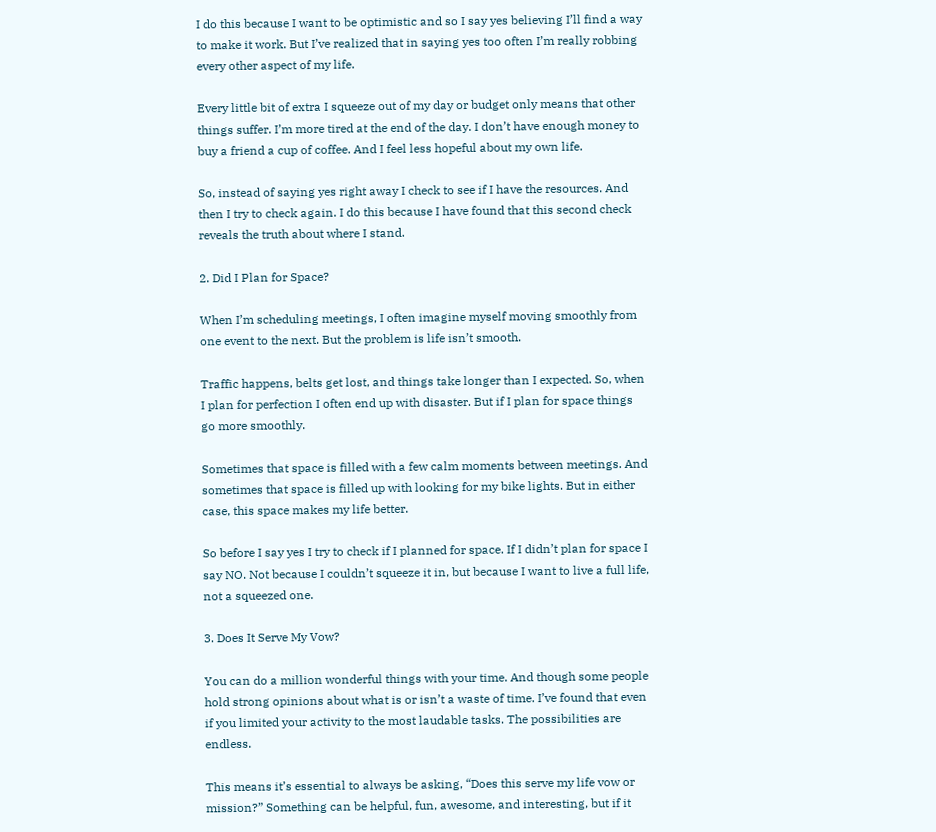I do this because I want to be optimistic and so I say yes believing I’ll find a way to make it work. But I’ve realized that in saying yes too often I’m really robbing every other aspect of my life.

Every little bit of extra I squeeze out of my day or budget only means that other things suffer. I’m more tired at the end of the day. I don’t have enough money to buy a friend a cup of coffee. And I feel less hopeful about my own life.

So, instead of saying yes right away I check to see if I have the resources. And then I try to check again. I do this because I have found that this second check reveals the truth about where I stand.

2. Did I Plan for Space?

When I’m scheduling meetings, I often imagine myself moving smoothly from one event to the next. But the problem is life isn’t smooth.

Traffic happens, belts get lost, and things take longer than I expected. So, when I plan for perfection I often end up with disaster. But if I plan for space things go more smoothly.

Sometimes that space is filled with a few calm moments between meetings. And sometimes that space is filled up with looking for my bike lights. But in either case, this space makes my life better.

So before I say yes I try to check if I planned for space. If I didn’t plan for space I say NO. Not because I couldn’t squeeze it in, but because I want to live a full life, not a squeezed one.

3. Does It Serve My Vow?

You can do a million wonderful things with your time. And though some people hold strong opinions about what is or isn’t a waste of time. I’ve found that even if you limited your activity to the most laudable tasks. The possibilities are endless.

This means it’s essential to always be asking, “Does this serve my life vow or mission?” Something can be helpful, fun, awesome, and interesting, but if it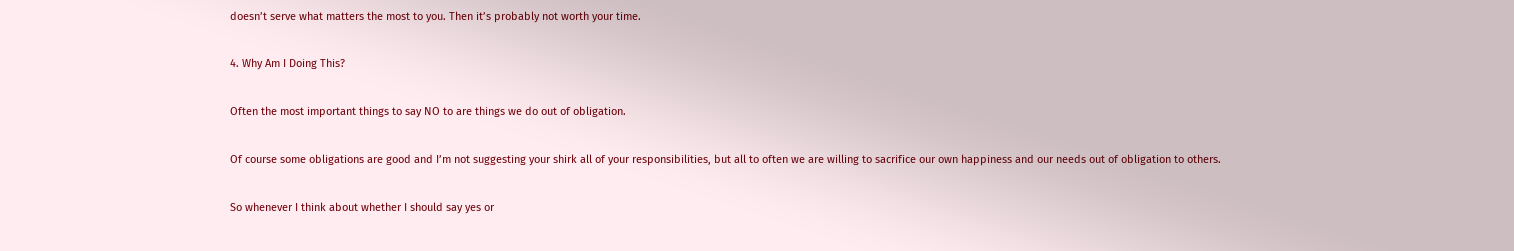doesn’t serve what matters the most to you. Then it’s probably not worth your time.

4. Why Am I Doing This?

Often the most important things to say NO to are things we do out of obligation.

Of course some obligations are good and I’m not suggesting your shirk all of your responsibilities, but all to often we are willing to sacrifice our own happiness and our needs out of obligation to others.

So whenever I think about whether I should say yes or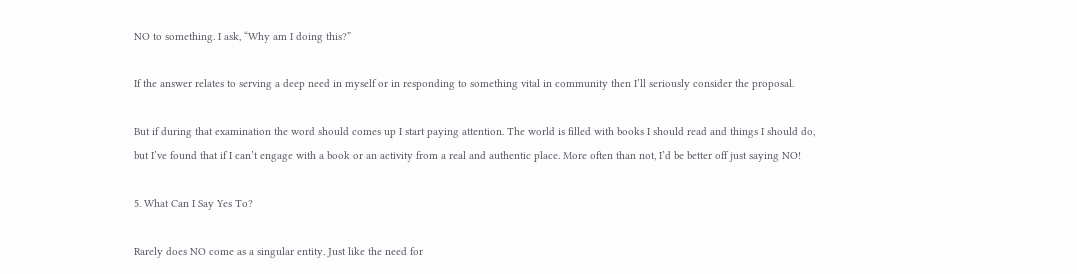NO to something. I ask, “Why am I doing this?”

If the answer relates to serving a deep need in myself or in responding to something vital in community then I’ll seriously consider the proposal.

But if during that examination the word should comes up I start paying attention. The world is filled with books I should read and things I should do, but I’ve found that if I can’t engage with a book or an activity from a real and authentic place. More often than not, I’d be better off just saying NO!

5. What Can I Say Yes To?

Rarely does NO come as a singular entity. Just like the need for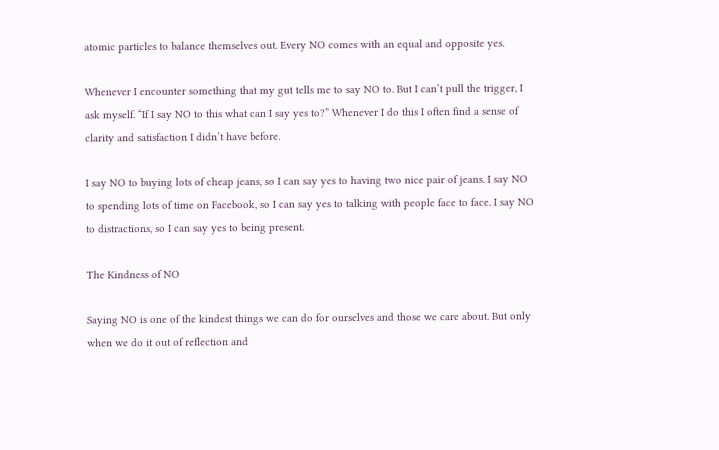atomic particles to balance themselves out. Every NO comes with an equal and opposite yes.

Whenever I encounter something that my gut tells me to say NO to. But I can’t pull the trigger, I ask myself. “If I say NO to this what can I say yes to?” Whenever I do this I often find a sense of clarity and satisfaction I didn’t have before.

I say NO to buying lots of cheap jeans, so I can say yes to having two nice pair of jeans. I say NO to spending lots of time on Facebook, so I can say yes to talking with people face to face. I say NO to distractions, so I can say yes to being present.

The Kindness of NO

Saying NO is one of the kindest things we can do for ourselves and those we care about. But only when we do it out of reflection and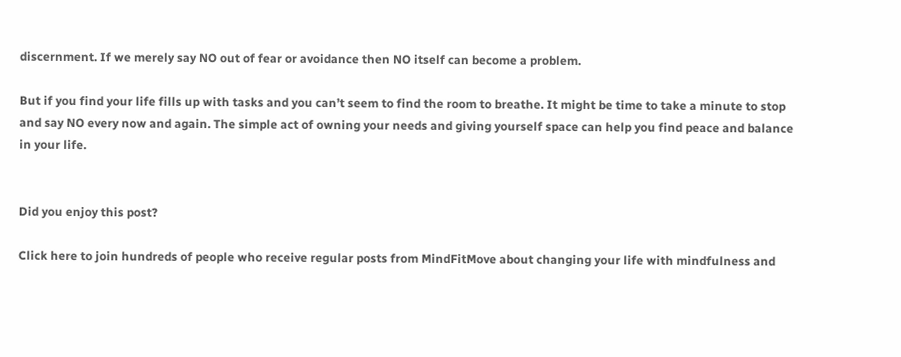discernment. If we merely say NO out of fear or avoidance then NO itself can become a problem.

But if you find your life fills up with tasks and you can’t seem to find the room to breathe. It might be time to take a minute to stop and say NO every now and again. The simple act of owning your needs and giving yourself space can help you find peace and balance in your life.


Did you enjoy this post?

Click here to join hundreds of people who receive regular posts from MindFitMove about changing your life with mindfulness and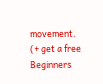movement.
(+ get a free Beginners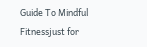Guide To Mindful Fitnessjust for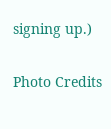signing up.)

Photo Credits